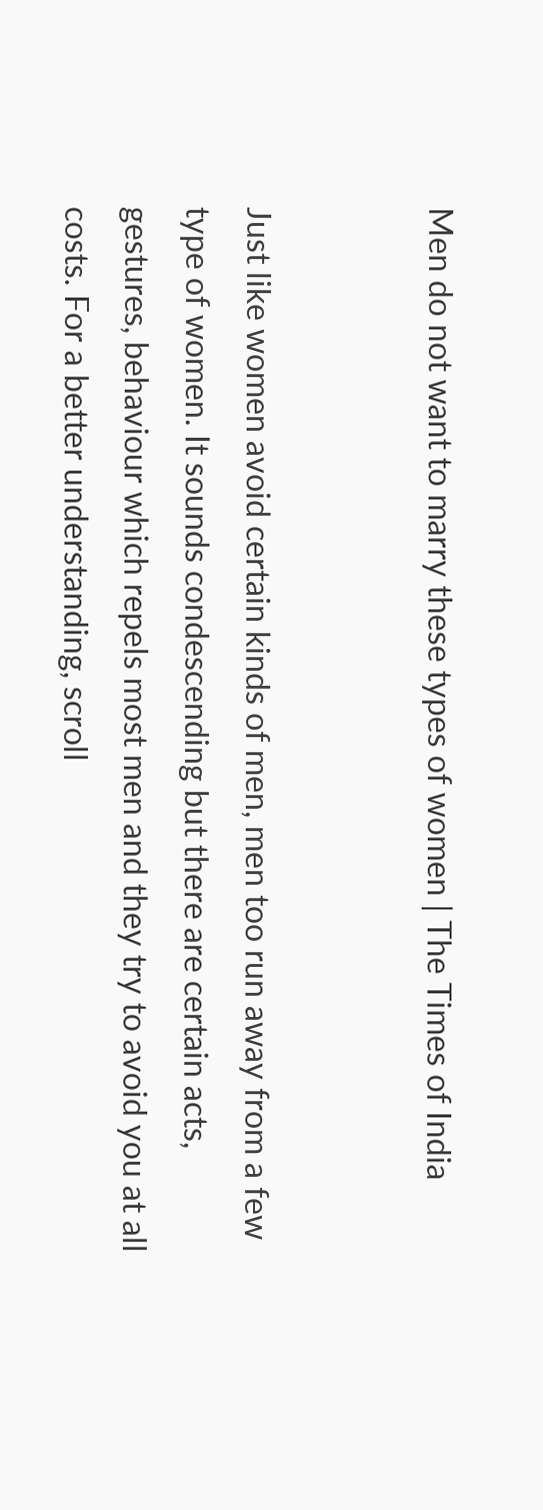Men do not want to marry these types of women | The Times of India


Just like women avoid certain kinds of men, men too run away from a few type of women. It sounds condescending but there are certain acts, gestures, behaviour which repels most men and they try to avoid you at all costs. For a better understanding, scroll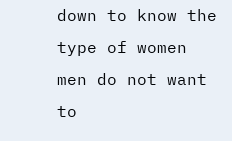down to know the type of women men do not want to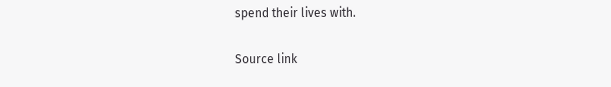spend their lives with.

Source link